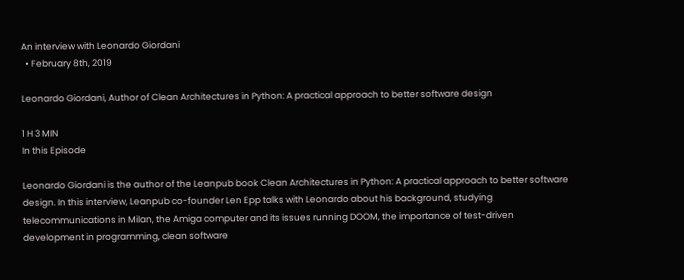An interview with Leonardo Giordani
  • February 8th, 2019

Leonardo Giordani, Author of Clean Architectures in Python: A practical approach to better software design

1 H 3 MIN
In this Episode

Leonardo Giordani is the author of the Leanpub book Clean Architectures in Python: A practical approach to better software design. In this interview, Leanpub co-founder Len Epp talks with Leonardo about his background, studying telecommunications in Milan, the Amiga computer and its issues running DOOM, the importance of test-driven development in programming, clean software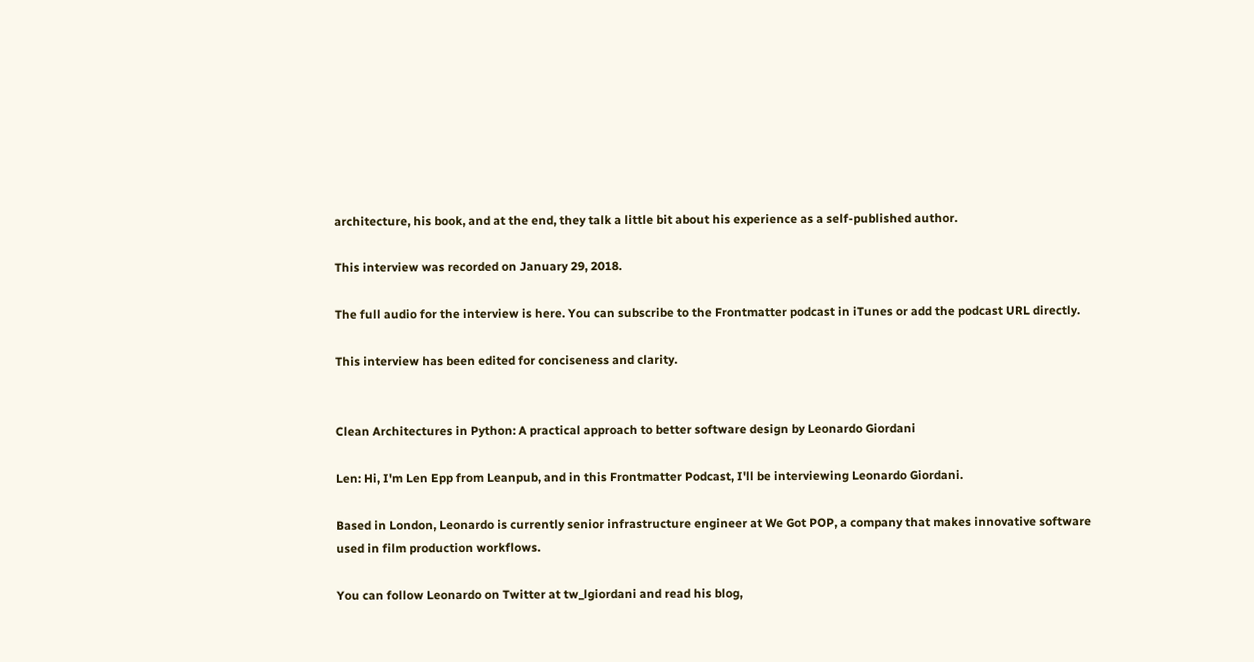architecture, his book, and at the end, they talk a little bit about his experience as a self-published author.

This interview was recorded on January 29, 2018.

The full audio for the interview is here. You can subscribe to the Frontmatter podcast in iTunes or add the podcast URL directly.

This interview has been edited for conciseness and clarity.


Clean Architectures in Python: A practical approach to better software design by Leonardo Giordani

Len: Hi, I'm Len Epp from Leanpub, and in this Frontmatter Podcast, I'll be interviewing Leonardo Giordani.

Based in London, Leonardo is currently senior infrastructure engineer at We Got POP, a company that makes innovative software used in film production workflows.

You can follow Leonardo on Twitter at tw_lgiordani and read his blog,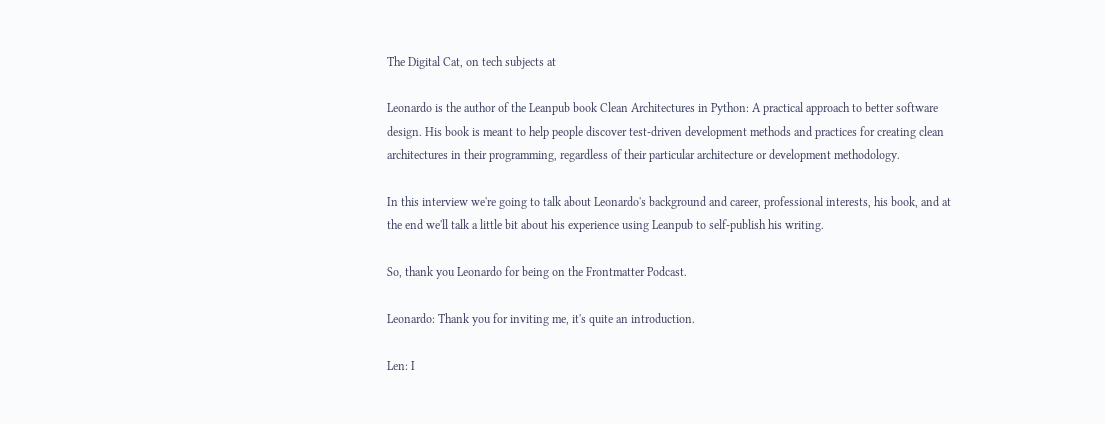The Digital Cat, on tech subjects at

Leonardo is the author of the Leanpub book Clean Architectures in Python: A practical approach to better software design. His book is meant to help people discover test-driven development methods and practices for creating clean architectures in their programming, regardless of their particular architecture or development methodology.

In this interview we're going to talk about Leonardo's background and career, professional interests, his book, and at the end we'll talk a little bit about his experience using Leanpub to self-publish his writing.

So, thank you Leonardo for being on the Frontmatter Podcast.

Leonardo: Thank you for inviting me, it's quite an introduction.

Len: I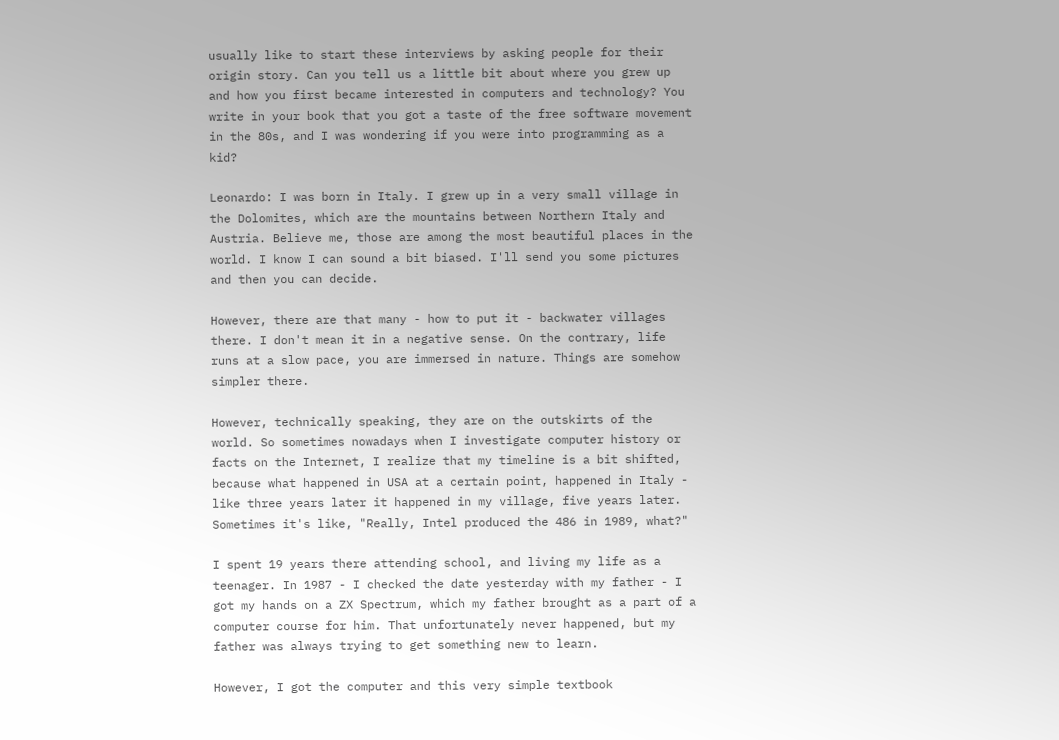usually like to start these interviews by asking people for their origin story. Can you tell us a little bit about where you grew up and how you first became interested in computers and technology? You write in your book that you got a taste of the free software movement in the 80s, and I was wondering if you were into programming as a kid?

Leonardo: I was born in Italy. I grew up in a very small village in the Dolomites, which are the mountains between Northern Italy and Austria. Believe me, those are among the most beautiful places in the world. I know I can sound a bit biased. I'll send you some pictures and then you can decide.

However, there are that many - how to put it - backwater villages there. I don't mean it in a negative sense. On the contrary, life runs at a slow pace, you are immersed in nature. Things are somehow simpler there.

However, technically speaking, they are on the outskirts of the world. So sometimes nowadays when I investigate computer history or facts on the Internet, I realize that my timeline is a bit shifted, because what happened in USA at a certain point, happened in Italy - like three years later it happened in my village, five years later. Sometimes it's like, "Really, Intel produced the 486 in 1989, what?"

I spent 19 years there attending school, and living my life as a teenager. In 1987 - I checked the date yesterday with my father - I got my hands on a ZX Spectrum, which my father brought as a part of a computer course for him. That unfortunately never happened, but my father was always trying to get something new to learn.

However, I got the computer and this very simple textbook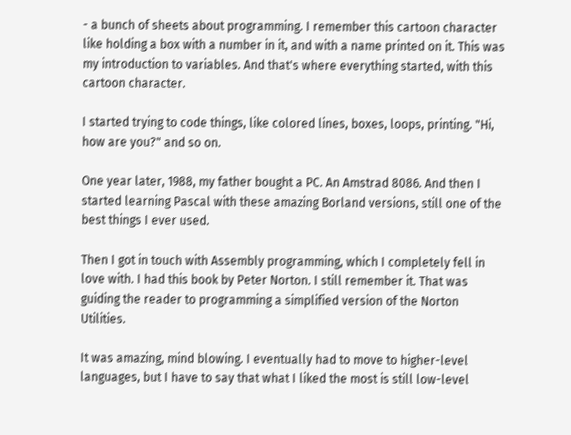- a bunch of sheets about programming. I remember this cartoon character like holding a box with a number in it, and with a name printed on it. This was my introduction to variables. And that's where everything started, with this cartoon character.

I started trying to code things, like colored lines, boxes, loops, printing. "Hi, how are you?" and so on.

One year later, 1988, my father bought a PC. An Amstrad 8086. And then I started learning Pascal with these amazing Borland versions, still one of the best things I ever used.

Then I got in touch with Assembly programming, which I completely fell in love with. I had this book by Peter Norton. I still remember it. That was guiding the reader to programming a simplified version of the Norton Utilities.

It was amazing, mind blowing. I eventually had to move to higher-level languages, but I have to say that what I liked the most is still low-level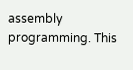assembly programming. This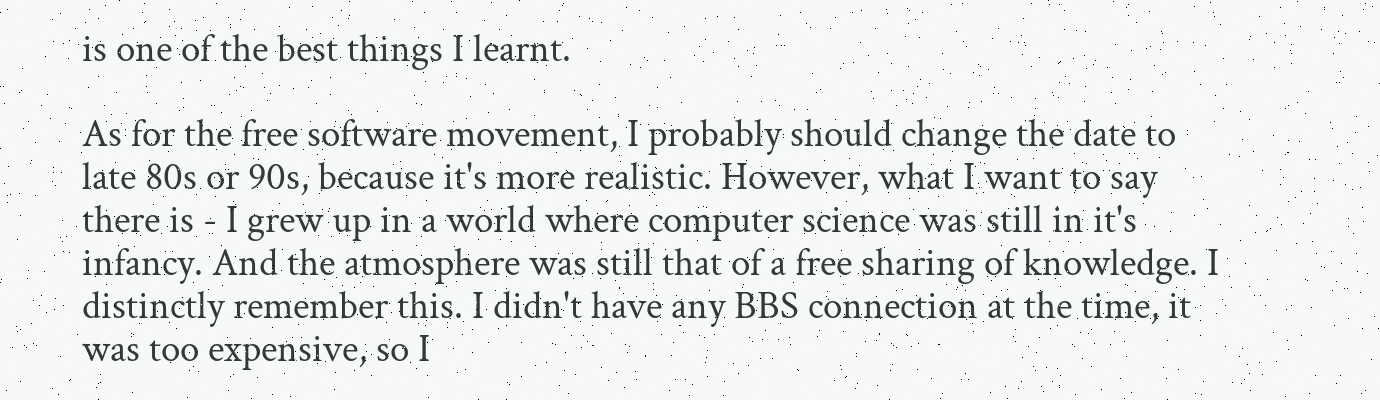is one of the best things I learnt.

As for the free software movement, I probably should change the date to late 80s or 90s, because it's more realistic. However, what I want to say there is - I grew up in a world where computer science was still in it's infancy. And the atmosphere was still that of a free sharing of knowledge. I distinctly remember this. I didn't have any BBS connection at the time, it was too expensive, so I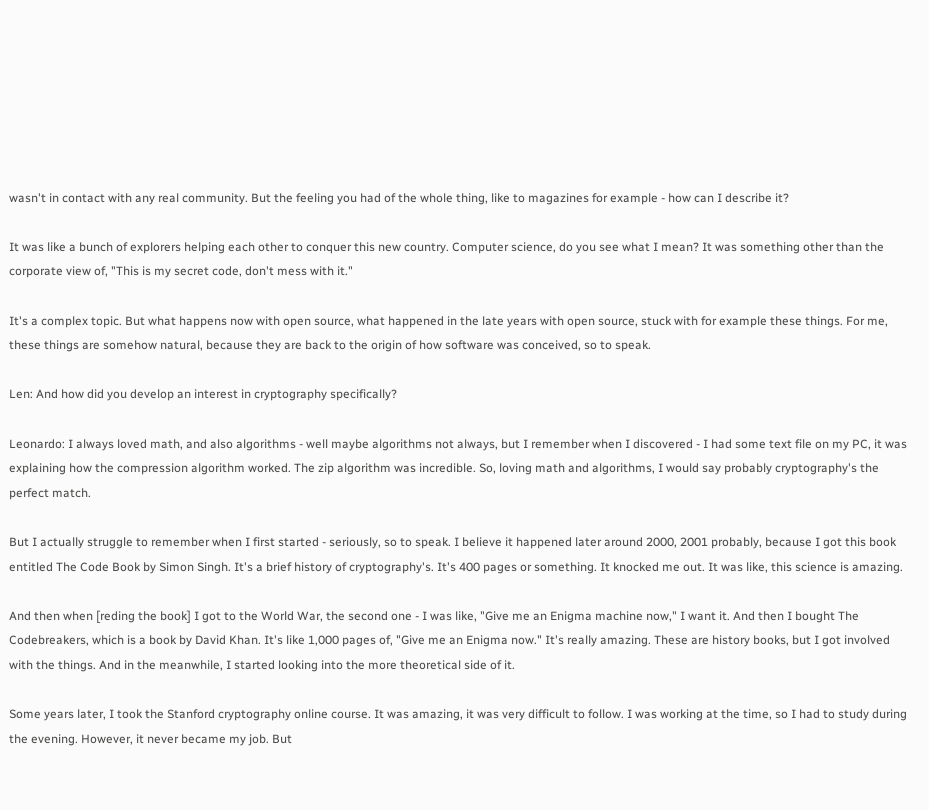wasn't in contact with any real community. But the feeling you had of the whole thing, like to magazines for example - how can I describe it?

It was like a bunch of explorers helping each other to conquer this new country. Computer science, do you see what I mean? It was something other than the corporate view of, "This is my secret code, don't mess with it."

It's a complex topic. But what happens now with open source, what happened in the late years with open source, stuck with for example these things. For me, these things are somehow natural, because they are back to the origin of how software was conceived, so to speak.

Len: And how did you develop an interest in cryptography specifically?

Leonardo: I always loved math, and also algorithms - well maybe algorithms not always, but I remember when I discovered - I had some text file on my PC, it was explaining how the compression algorithm worked. The zip algorithm was incredible. So, loving math and algorithms, I would say probably cryptography's the perfect match.

But I actually struggle to remember when I first started - seriously, so to speak. I believe it happened later around 2000, 2001 probably, because I got this book entitled The Code Book by Simon Singh. It's a brief history of cryptography's. It's 400 pages or something. It knocked me out. It was like, this science is amazing.

And then when [reding the book] I got to the World War, the second one - I was like, "Give me an Enigma machine now," I want it. And then I bought The Codebreakers, which is a book by David Khan. It's like 1,000 pages of, "Give me an Enigma now." It's really amazing. These are history books, but I got involved with the things. And in the meanwhile, I started looking into the more theoretical side of it.

Some years later, I took the Stanford cryptography online course. It was amazing, it was very difficult to follow. I was working at the time, so I had to study during the evening. However, it never became my job. But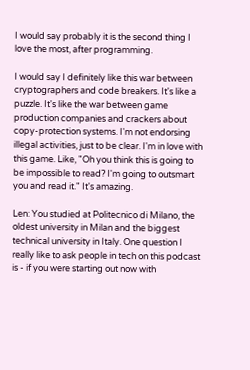I would say probably it is the second thing I love the most, after programming.

I would say I definitely like this war between cryptographers and code breakers. It's like a puzzle. It's like the war between game production companies and crackers about copy-protection systems. I'm not endorsing illegal activities, just to be clear. I'm in love with this game. Like, "Oh you think this is going to be impossible to read? I'm going to outsmart you and read it." It's amazing.

Len: You studied at Politecnico di Milano, the oldest university in Milan and the biggest technical university in Italy. One question I really like to ask people in tech on this podcast is - if you were starting out now with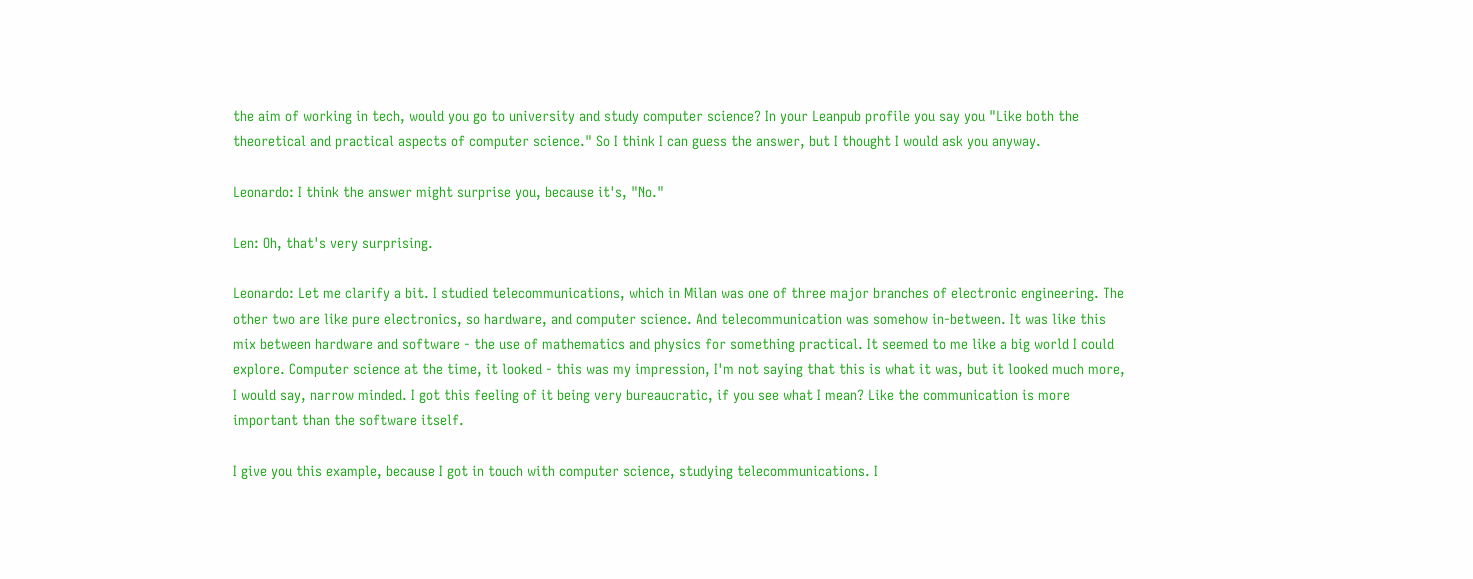the aim of working in tech, would you go to university and study computer science? In your Leanpub profile you say you "Like both the theoretical and practical aspects of computer science." So I think I can guess the answer, but I thought I would ask you anyway.

Leonardo: I think the answer might surprise you, because it's, "No."

Len: Oh, that's very surprising.

Leonardo: Let me clarify a bit. I studied telecommunications, which in Milan was one of three major branches of electronic engineering. The other two are like pure electronics, so hardware, and computer science. And telecommunication was somehow in-between. It was like this mix between hardware and software - the use of mathematics and physics for something practical. It seemed to me like a big world I could explore. Computer science at the time, it looked - this was my impression, I'm not saying that this is what it was, but it looked much more, I would say, narrow minded. I got this feeling of it being very bureaucratic, if you see what I mean? Like the communication is more important than the software itself.

I give you this example, because I got in touch with computer science, studying telecommunications. I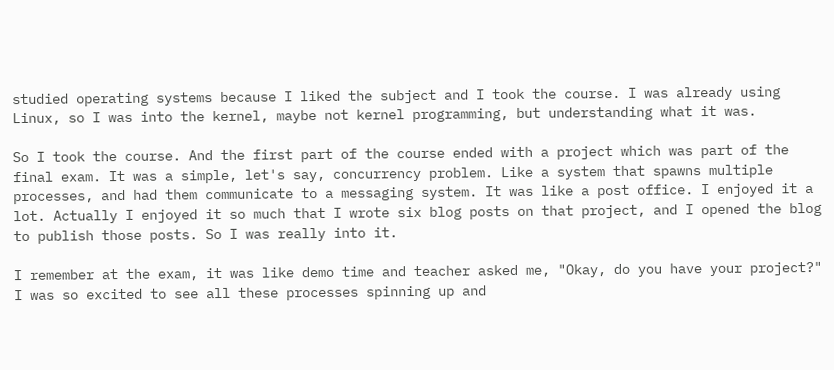studied operating systems because I liked the subject and I took the course. I was already using Linux, so I was into the kernel, maybe not kernel programming, but understanding what it was.

So I took the course. And the first part of the course ended with a project which was part of the final exam. It was a simple, let's say, concurrency problem. Like a system that spawns multiple processes, and had them communicate to a messaging system. It was like a post office. I enjoyed it a lot. Actually I enjoyed it so much that I wrote six blog posts on that project, and I opened the blog to publish those posts. So I was really into it.

I remember at the exam, it was like demo time and teacher asked me, "Okay, do you have your project?" I was so excited to see all these processes spinning up and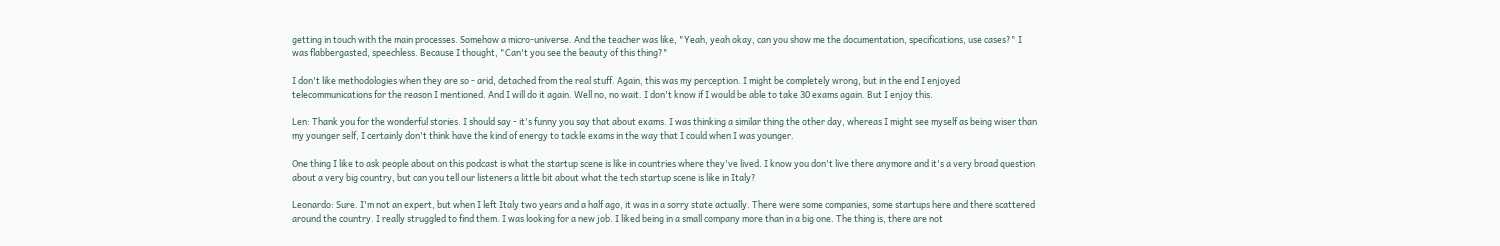getting in touch with the main processes. Somehow a micro-universe. And the teacher was like, "Yeah, yeah okay, can you show me the documentation, specifications, use cases?" I was flabbergasted, speechless. Because I thought, "Can't you see the beauty of this thing?"

I don't like methodologies when they are so - arid, detached from the real stuff. Again, this was my perception. I might be completely wrong, but in the end I enjoyed telecommunications for the reason I mentioned. And I will do it again. Well no, no wait. I don't know if I would be able to take 30 exams again. But I enjoy this.

Len: Thank you for the wonderful stories. I should say - it's funny you say that about exams. I was thinking a similar thing the other day, whereas I might see myself as being wiser than my younger self, I certainly don't think have the kind of energy to tackle exams in the way that I could when I was younger.

One thing I like to ask people about on this podcast is what the startup scene is like in countries where they've lived. I know you don't live there anymore and it's a very broad question about a very big country, but can you tell our listeners a little bit about what the tech startup scene is like in Italy?

Leonardo: Sure. I'm not an expert, but when I left Italy two years and a half ago, it was in a sorry state actually. There were some companies, some startups here and there scattered around the country. I really struggled to find them. I was looking for a new job. I liked being in a small company more than in a big one. The thing is, there are not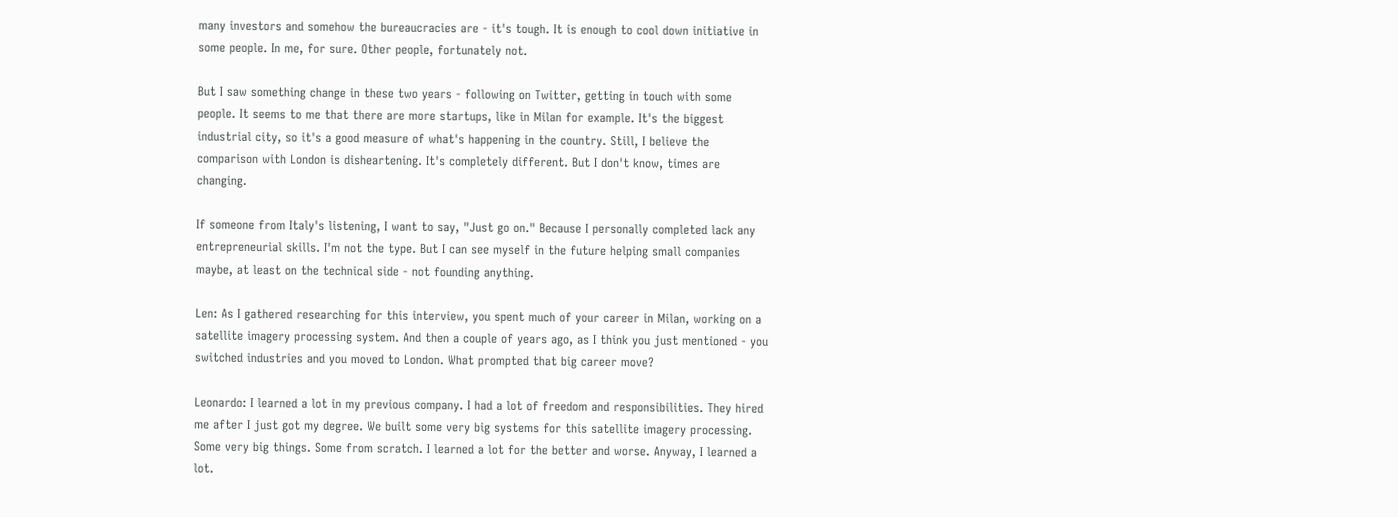many investors and somehow the bureaucracies are - it's tough. It is enough to cool down initiative in some people. In me, for sure. Other people, fortunately not.

But I saw something change in these two years - following on Twitter, getting in touch with some people. It seems to me that there are more startups, like in Milan for example. It's the biggest industrial city, so it's a good measure of what's happening in the country. Still, I believe the comparison with London is disheartening. It's completely different. But I don't know, times are changing.

If someone from Italy's listening, I want to say, "Just go on." Because I personally completed lack any entrepreneurial skills. I'm not the type. But I can see myself in the future helping small companies maybe, at least on the technical side - not founding anything.

Len: As I gathered researching for this interview, you spent much of your career in Milan, working on a satellite imagery processing system. And then a couple of years ago, as I think you just mentioned - you switched industries and you moved to London. What prompted that big career move?

Leonardo: I learned a lot in my previous company. I had a lot of freedom and responsibilities. They hired me after I just got my degree. We built some very big systems for this satellite imagery processing. Some very big things. Some from scratch. I learned a lot for the better and worse. Anyway, I learned a lot.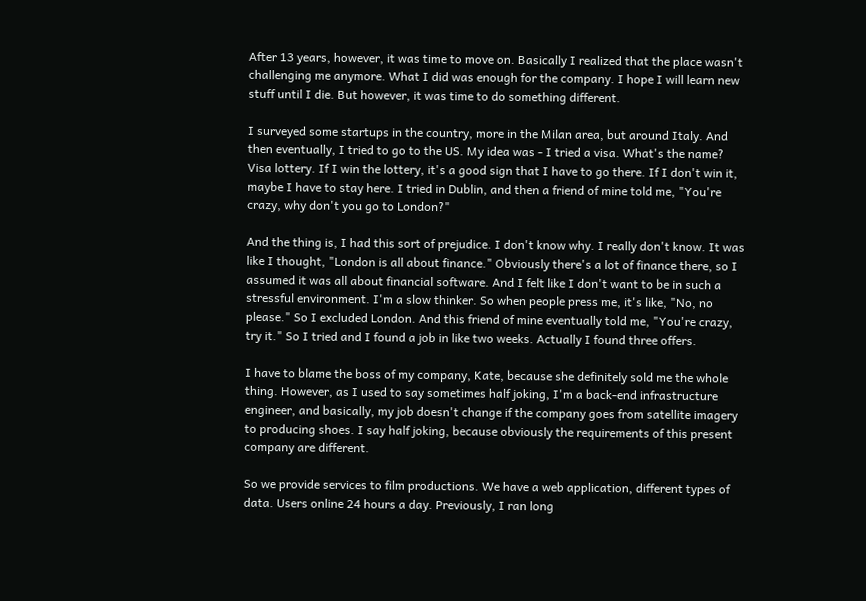After 13 years, however, it was time to move on. Basically I realized that the place wasn't challenging me anymore. What I did was enough for the company. I hope I will learn new stuff until I die. But however, it was time to do something different.

I surveyed some startups in the country, more in the Milan area, but around Italy. And then eventually, I tried to go to the US. My idea was - I tried a visa. What's the name? Visa lottery. If I win the lottery, it's a good sign that I have to go there. If I don't win it, maybe I have to stay here. I tried in Dublin, and then a friend of mine told me, "You're crazy, why don't you go to London?"

And the thing is, I had this sort of prejudice. I don't know why. I really don't know. It was like I thought, "London is all about finance." Obviously there's a lot of finance there, so I assumed it was all about financial software. And I felt like I don't want to be in such a stressful environment. I'm a slow thinker. So when people press me, it's like, "No, no please." So I excluded London. And this friend of mine eventually told me, "You're crazy, try it." So I tried and I found a job in like two weeks. Actually I found three offers.

I have to blame the boss of my company, Kate, because she definitely sold me the whole thing. However, as I used to say sometimes half joking, I'm a back-end infrastructure engineer, and basically, my job doesn't change if the company goes from satellite imagery to producing shoes. I say half joking, because obviously the requirements of this present company are different.

So we provide services to film productions. We have a web application, different types of data. Users online 24 hours a day. Previously, I ran long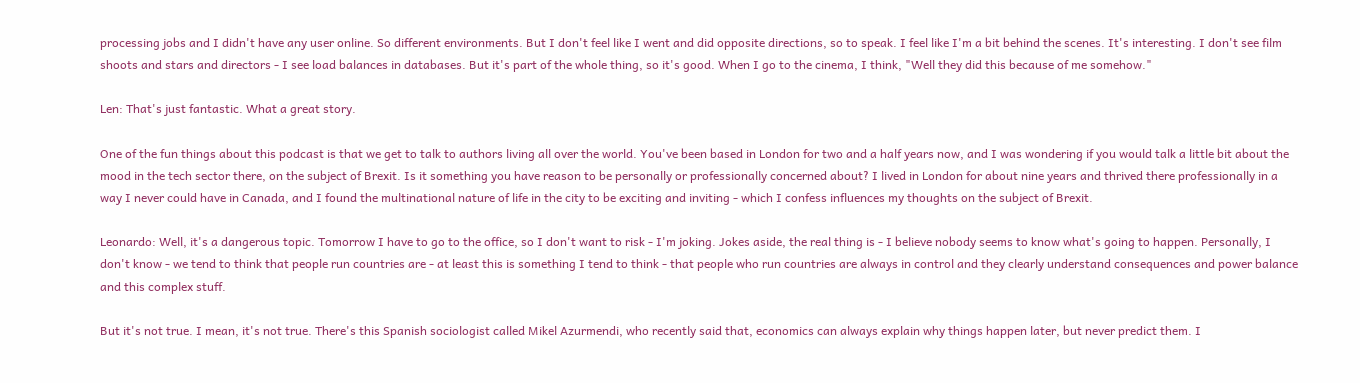processing jobs and I didn't have any user online. So different environments. But I don't feel like I went and did opposite directions, so to speak. I feel like I'm a bit behind the scenes. It's interesting. I don't see film shoots and stars and directors - I see load balances in databases. But it's part of the whole thing, so it's good. When I go to the cinema, I think, "Well they did this because of me somehow."

Len: That's just fantastic. What a great story.

One of the fun things about this podcast is that we get to talk to authors living all over the world. You've been based in London for two and a half years now, and I was wondering if you would talk a little bit about the mood in the tech sector there, on the subject of Brexit. Is it something you have reason to be personally or professionally concerned about? I lived in London for about nine years and thrived there professionally in a way I never could have in Canada, and I found the multinational nature of life in the city to be exciting and inviting - which I confess influences my thoughts on the subject of Brexit.

Leonardo: Well, it's a dangerous topic. Tomorrow I have to go to the office, so I don't want to risk - I'm joking. Jokes aside, the real thing is - I believe nobody seems to know what's going to happen. Personally, I don't know - we tend to think that people run countries are - at least this is something I tend to think - that people who run countries are always in control and they clearly understand consequences and power balance and this complex stuff.

But it's not true. I mean, it's not true. There's this Spanish sociologist called Mikel Azurmendi, who recently said that, economics can always explain why things happen later, but never predict them. I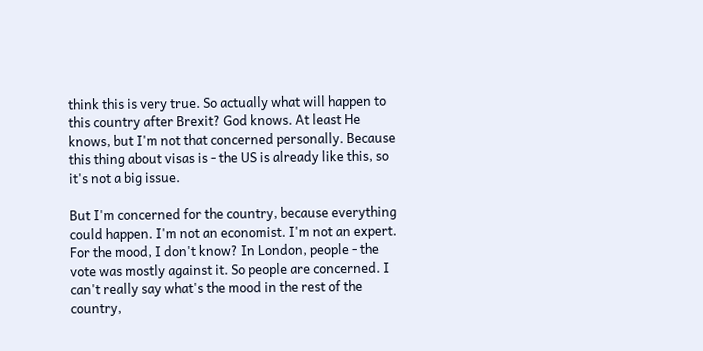think this is very true. So actually what will happen to this country after Brexit? God knows. At least He knows, but I'm not that concerned personally. Because this thing about visas is - the US is already like this, so it's not a big issue.

But I'm concerned for the country, because everything could happen. I'm not an economist. I'm not an expert. For the mood, I don't know? In London, people - the vote was mostly against it. So people are concerned. I can't really say what's the mood in the rest of the country,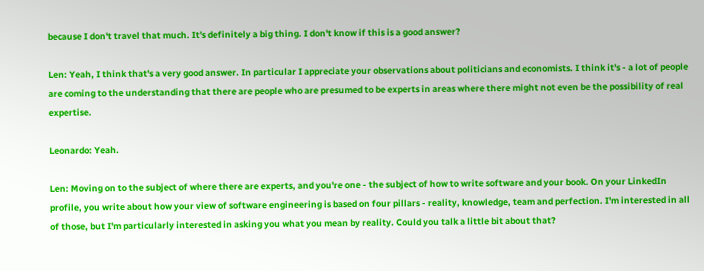because I don't travel that much. It's definitely a big thing. I don't know if this is a good answer?

Len: Yeah, I think that's a very good answer. In particular I appreciate your observations about politicians and economists. I think it's - a lot of people are coming to the understanding that there are people who are presumed to be experts in areas where there might not even be the possibility of real expertise.

Leonardo: Yeah.

Len: Moving on to the subject of where there are experts, and you're one - the subject of how to write software and your book. On your LinkedIn profile, you write about how your view of software engineering is based on four pillars - reality, knowledge, team and perfection. I'm interested in all of those, but I'm particularly interested in asking you what you mean by reality. Could you talk a little bit about that?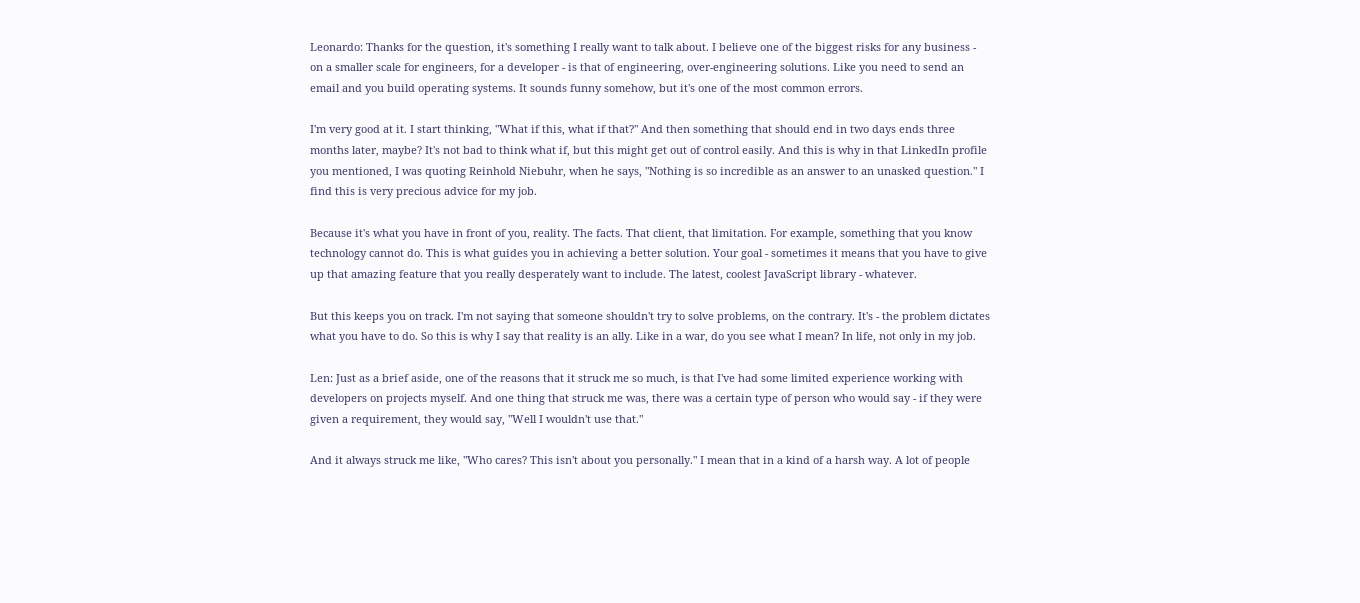Leonardo: Thanks for the question, it's something I really want to talk about. I believe one of the biggest risks for any business - on a smaller scale for engineers, for a developer - is that of engineering, over-engineering solutions. Like you need to send an email and you build operating systems. It sounds funny somehow, but it's one of the most common errors.

I'm very good at it. I start thinking, "What if this, what if that?" And then something that should end in two days ends three months later, maybe? It's not bad to think what if, but this might get out of control easily. And this is why in that LinkedIn profile you mentioned, I was quoting Reinhold Niebuhr, when he says, "Nothing is so incredible as an answer to an unasked question." I find this is very precious advice for my job.

Because it's what you have in front of you, reality. The facts. That client, that limitation. For example, something that you know technology cannot do. This is what guides you in achieving a better solution. Your goal - sometimes it means that you have to give up that amazing feature that you really desperately want to include. The latest, coolest JavaScript library - whatever.

But this keeps you on track. I'm not saying that someone shouldn't try to solve problems, on the contrary. It's - the problem dictates what you have to do. So this is why I say that reality is an ally. Like in a war, do you see what I mean? In life, not only in my job.

Len: Just as a brief aside, one of the reasons that it struck me so much, is that I've had some limited experience working with developers on projects myself. And one thing that struck me was, there was a certain type of person who would say - if they were given a requirement, they would say, "Well I wouldn't use that."

And it always struck me like, "Who cares? This isn't about you personally." I mean that in a kind of a harsh way. A lot of people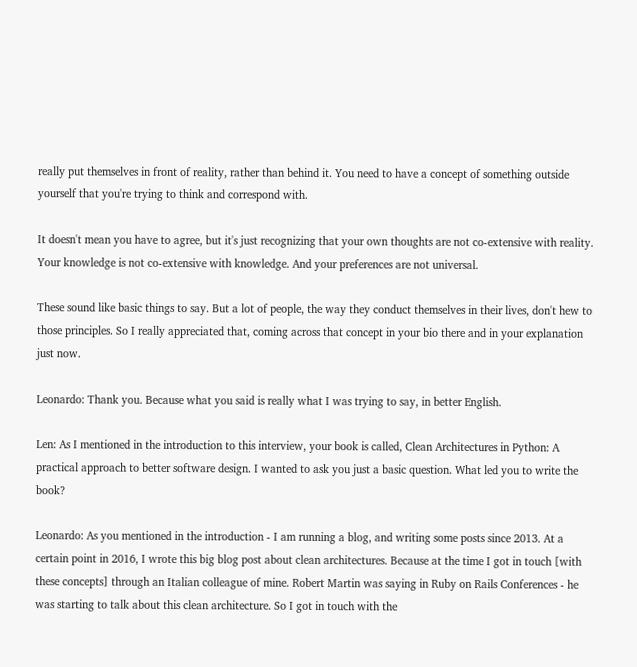really put themselves in front of reality, rather than behind it. You need to have a concept of something outside yourself that you're trying to think and correspond with.

It doesn't mean you have to agree, but it's just recognizing that your own thoughts are not co-extensive with reality. Your knowledge is not co-extensive with knowledge. And your preferences are not universal.

These sound like basic things to say. But a lot of people, the way they conduct themselves in their lives, don't hew to those principles. So I really appreciated that, coming across that concept in your bio there and in your explanation just now.

Leonardo: Thank you. Because what you said is really what I was trying to say, in better English.

Len: As I mentioned in the introduction to this interview, your book is called, Clean Architectures in Python: A practical approach to better software design. I wanted to ask you just a basic question. What led you to write the book?

Leonardo: As you mentioned in the introduction - I am running a blog, and writing some posts since 2013. At a certain point in 2016, I wrote this big blog post about clean architectures. Because at the time I got in touch [with these concepts] through an Italian colleague of mine. Robert Martin was saying in Ruby on Rails Conferences - he was starting to talk about this clean architecture. So I got in touch with the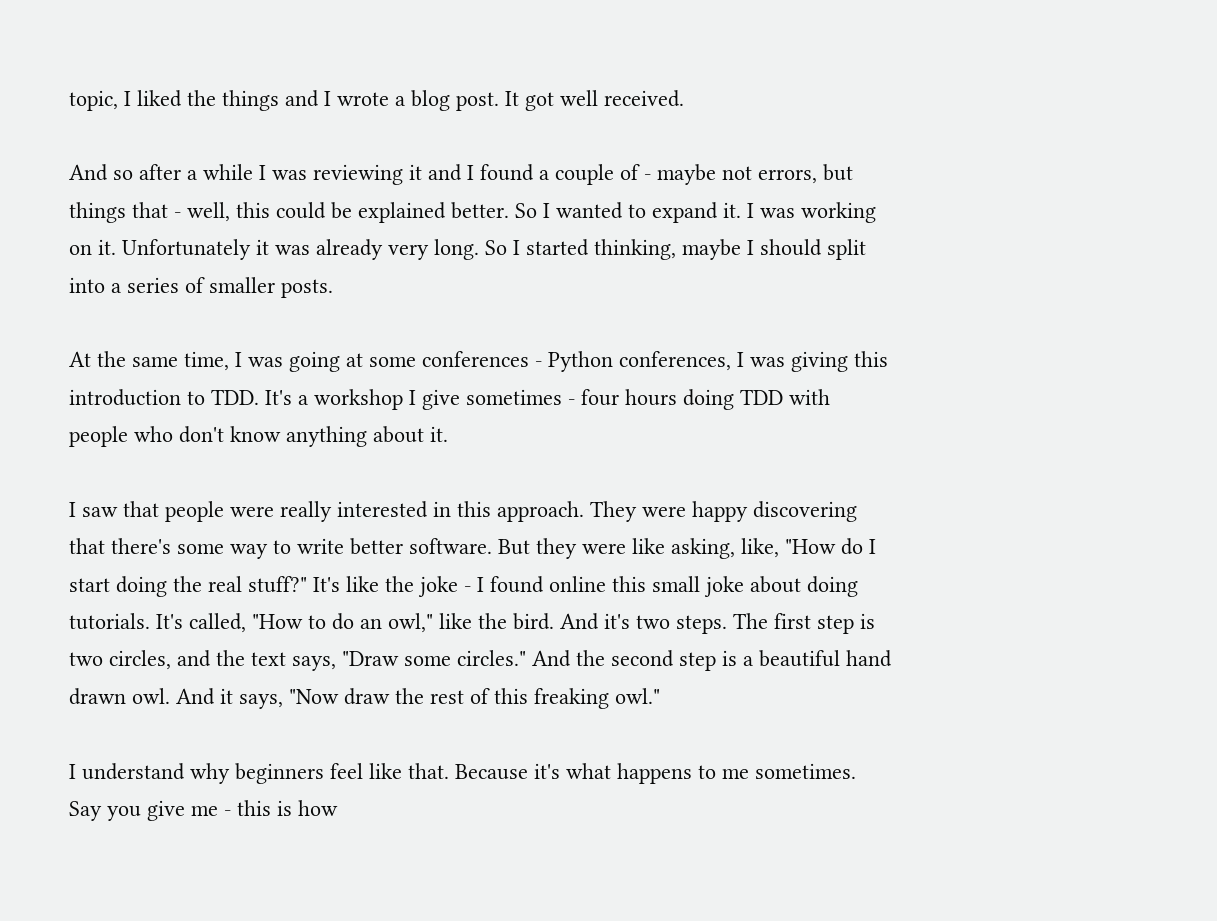topic, I liked the things and I wrote a blog post. It got well received.

And so after a while I was reviewing it and I found a couple of - maybe not errors, but things that - well, this could be explained better. So I wanted to expand it. I was working on it. Unfortunately it was already very long. So I started thinking, maybe I should split into a series of smaller posts.

At the same time, I was going at some conferences - Python conferences, I was giving this introduction to TDD. It's a workshop I give sometimes - four hours doing TDD with people who don't know anything about it.

I saw that people were really interested in this approach. They were happy discovering that there's some way to write better software. But they were like asking, like, "How do I start doing the real stuff?" It's like the joke - I found online this small joke about doing tutorials. It's called, "How to do an owl," like the bird. And it's two steps. The first step is two circles, and the text says, "Draw some circles." And the second step is a beautiful hand drawn owl. And it says, "Now draw the rest of this freaking owl."

I understand why beginners feel like that. Because it's what happens to me sometimes. Say you give me - this is how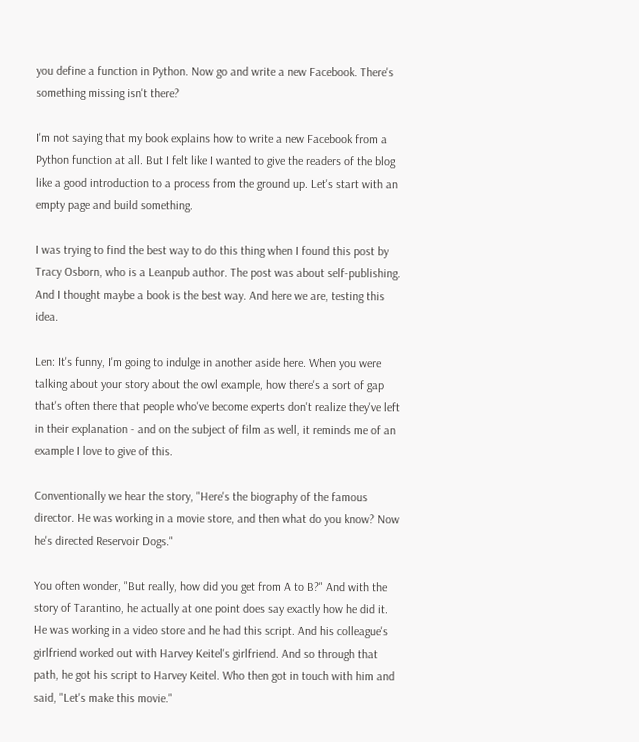you define a function in Python. Now go and write a new Facebook. There's something missing isn't there?

I'm not saying that my book explains how to write a new Facebook from a Python function at all. But I felt like I wanted to give the readers of the blog like a good introduction to a process from the ground up. Let's start with an empty page and build something.

I was trying to find the best way to do this thing when I found this post by Tracy Osborn, who is a Leanpub author. The post was about self-publishing. And I thought maybe a book is the best way. And here we are, testing this idea.

Len: It's funny, I'm going to indulge in another aside here. When you were talking about your story about the owl example, how there's a sort of gap that's often there that people who've become experts don't realize they've left in their explanation - and on the subject of film as well, it reminds me of an example I love to give of this.

Conventionally we hear the story, "Here's the biography of the famous director. He was working in a movie store, and then what do you know? Now he's directed Reservoir Dogs."

You often wonder, "But really, how did you get from A to B?" And with the story of Tarantino, he actually at one point does say exactly how he did it. He was working in a video store and he had this script. And his colleague's girlfriend worked out with Harvey Keitel's girlfriend. And so through that path, he got his script to Harvey Keitel. Who then got in touch with him and said, "Let's make this movie."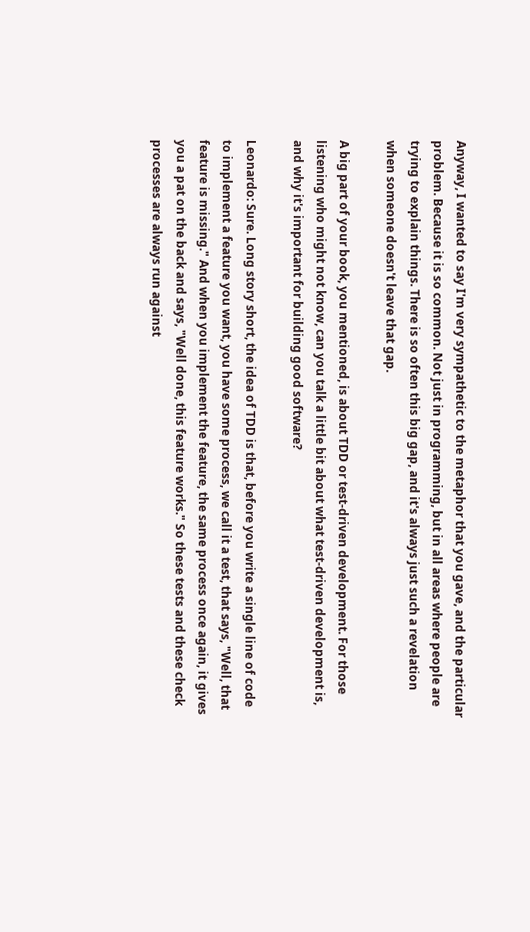Anyway, I wanted to say I'm very sympathetic to the metaphor that you gave, and the particular problem. Because it is so common. Not just in programming, but in all areas where people are trying to explain things. There is so often this big gap, and it's always just such a revelation when someone doesn't leave that gap.

A big part of your book, you mentioned, is about TDD or test-driven development. For those listening who might not know, can you talk a little bit about what test-driven development is, and why it's important for building good software?

Leonardo: Sure. Long story short, the idea of TDD is that, before you write a single line of code to implement a feature you want, you have some process, we call it a test, that says, "Well, that feature is missing." And when you implement the feature, the same process once again, it gives you a pat on the back and says, "Well done, this feature works." So these tests and these check processes are always run against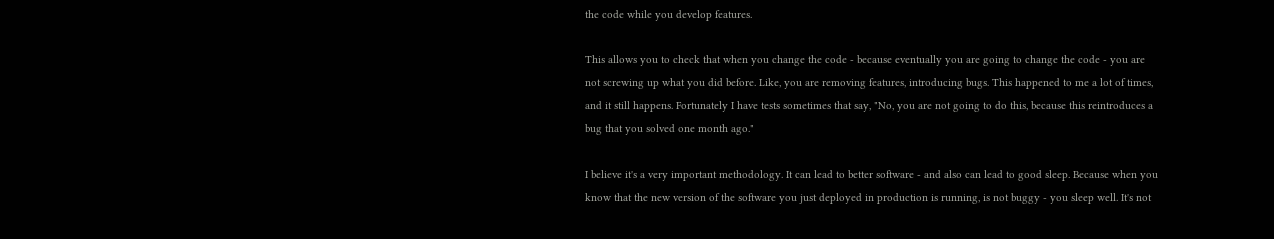the code while you develop features.

This allows you to check that when you change the code - because eventually you are going to change the code - you are not screwing up what you did before. Like, you are removing features, introducing bugs. This happened to me a lot of times, and it still happens. Fortunately I have tests sometimes that say, "No, you are not going to do this, because this reintroduces a bug that you solved one month ago."

I believe it's a very important methodology. It can lead to better software - and also can lead to good sleep. Because when you know that the new version of the software you just deployed in production is running, is not buggy - you sleep well. It's not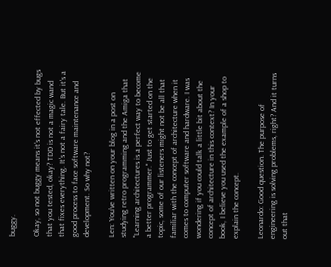buggy.

Okay, so not buggy means it's not effected by bugs that you tested, okay? TDD is not a magic wand that fixes everything. It's not a fairy tale. But it's a good process to face software maintenance and development. So why not?

Len: You've written on your blog in a post on studying retro programming and the Amiga that "Learning architectures is a perfect way to become a better programmer." Just to get started on the topic, some of our listeners might not be all that familiar with the concept of architecture when it comes to computer software and hardware. I was wondering if you could talk a little bit about the concept of architecture in this context? In your book, I believe you used the example of a shop to explain the concept.

Leonardo: Good question. The purpose of engineering is solving problems, right? And it turns out that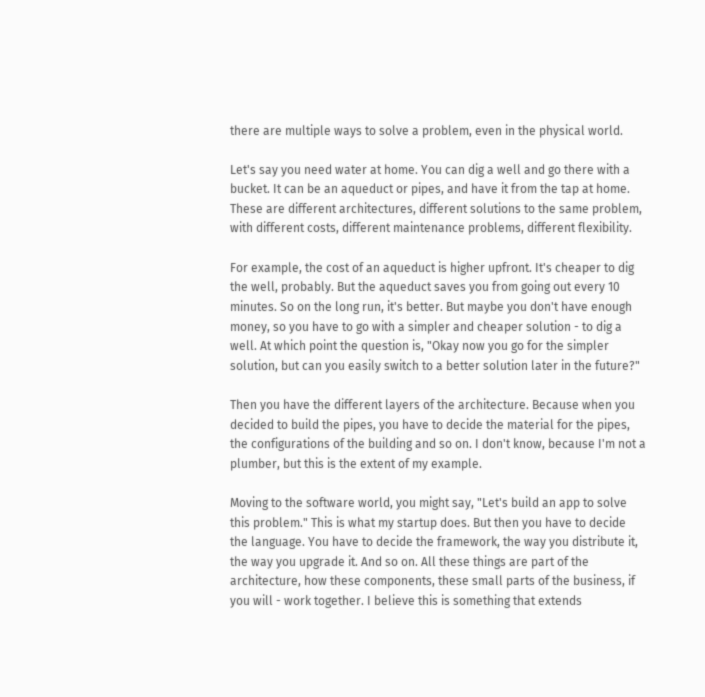there are multiple ways to solve a problem, even in the physical world.

Let's say you need water at home. You can dig a well and go there with a bucket. It can be an aqueduct or pipes, and have it from the tap at home. These are different architectures, different solutions to the same problem, with different costs, different maintenance problems, different flexibility.

For example, the cost of an aqueduct is higher upfront. It's cheaper to dig the well, probably. But the aqueduct saves you from going out every 10 minutes. So on the long run, it's better. But maybe you don't have enough money, so you have to go with a simpler and cheaper solution - to dig a well. At which point the question is, "Okay now you go for the simpler solution, but can you easily switch to a better solution later in the future?"

Then you have the different layers of the architecture. Because when you decided to build the pipes, you have to decide the material for the pipes, the configurations of the building and so on. I don't know, because I'm not a plumber, but this is the extent of my example.

Moving to the software world, you might say, "Let's build an app to solve this problem." This is what my startup does. But then you have to decide the language. You have to decide the framework, the way you distribute it, the way you upgrade it. And so on. All these things are part of the architecture, how these components, these small parts of the business, if you will - work together. I believe this is something that extends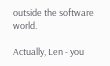outside the software world.

Actually, Len - you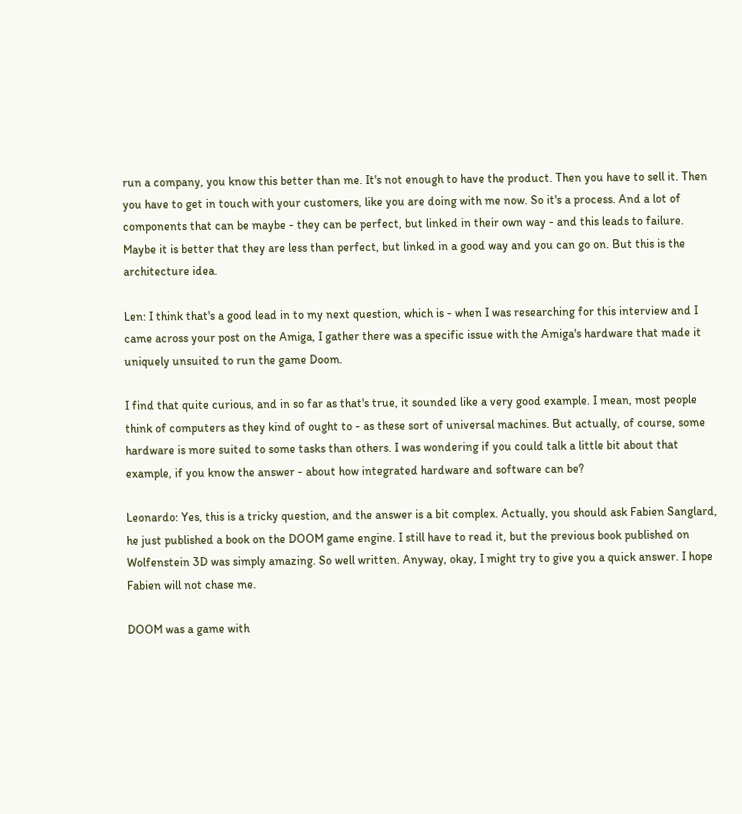run a company, you know this better than me. It's not enough to have the product. Then you have to sell it. Then you have to get in touch with your customers, like you are doing with me now. So it's a process. And a lot of components that can be maybe - they can be perfect, but linked in their own way - and this leads to failure. Maybe it is better that they are less than perfect, but linked in a good way and you can go on. But this is the architecture idea.

Len: I think that's a good lead in to my next question, which is - when I was researching for this interview and I came across your post on the Amiga, I gather there was a specific issue with the Amiga's hardware that made it uniquely unsuited to run the game Doom.

I find that quite curious, and in so far as that's true, it sounded like a very good example. I mean, most people think of computers as they kind of ought to - as these sort of universal machines. But actually, of course, some hardware is more suited to some tasks than others. I was wondering if you could talk a little bit about that example, if you know the answer - about how integrated hardware and software can be?

Leonardo: Yes, this is a tricky question, and the answer is a bit complex. Actually, you should ask Fabien Sanglard, he just published a book on the DOOM game engine. I still have to read it, but the previous book published on Wolfenstein 3D was simply amazing. So well written. Anyway, okay, I might try to give you a quick answer. I hope Fabien will not chase me.

DOOM was a game with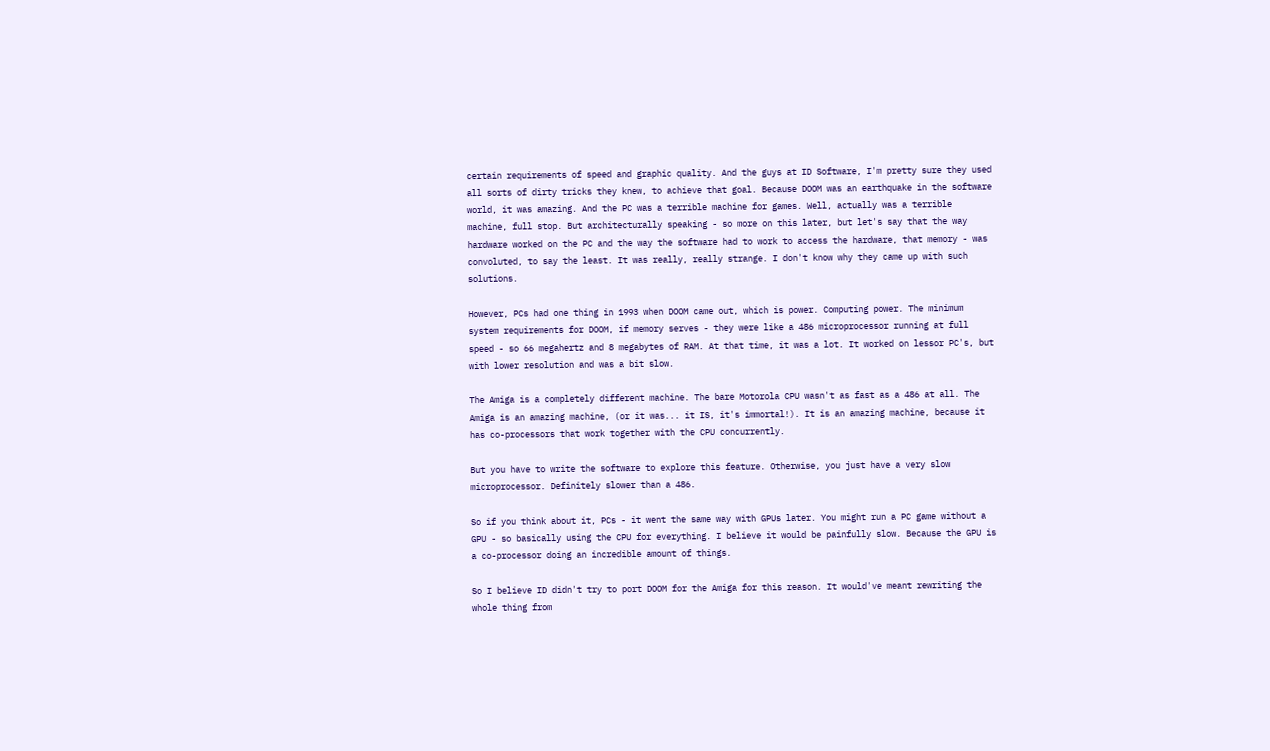certain requirements of speed and graphic quality. And the guys at ID Software, I'm pretty sure they used all sorts of dirty tricks they knew, to achieve that goal. Because DOOM was an earthquake in the software world, it was amazing. And the PC was a terrible machine for games. Well, actually was a terrible machine, full stop. But architecturally speaking - so more on this later, but let's say that the way hardware worked on the PC and the way the software had to work to access the hardware, that memory - was convoluted, to say the least. It was really, really strange. I don't know why they came up with such solutions.

However, PCs had one thing in 1993 when DOOM came out, which is power. Computing power. The minimum system requirements for DOOM, if memory serves - they were like a 486 microprocessor running at full speed - so 66 megahertz and 8 megabytes of RAM. At that time, it was a lot. It worked on lessor PC's, but with lower resolution and was a bit slow.

The Amiga is a completely different machine. The bare Motorola CPU wasn't as fast as a 486 at all. The Amiga is an amazing machine, (or it was... it IS, it's immortal!). It is an amazing machine, because it has co-processors that work together with the CPU concurrently.

But you have to write the software to explore this feature. Otherwise, you just have a very slow microprocessor. Definitely slower than a 486.

So if you think about it, PCs - it went the same way with GPUs later. You might run a PC game without a GPU - so basically using the CPU for everything. I believe it would be painfully slow. Because the GPU is a co-processor doing an incredible amount of things.

So I believe ID didn't try to port DOOM for the Amiga for this reason. It would've meant rewriting the whole thing from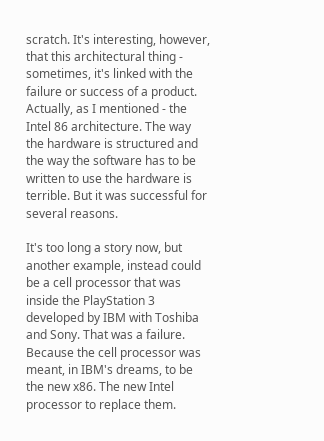scratch. It's interesting, however, that this architectural thing - sometimes, it's linked with the failure or success of a product. Actually, as I mentioned - the Intel 86 architecture. The way the hardware is structured and the way the software has to be written to use the hardware is terrible. But it was successful for several reasons.

It's too long a story now, but another example, instead could be a cell processor that was inside the PlayStation 3 developed by IBM with Toshiba and Sony. That was a failure. Because the cell processor was meant, in IBM's dreams, to be the new x86. The new Intel processor to replace them.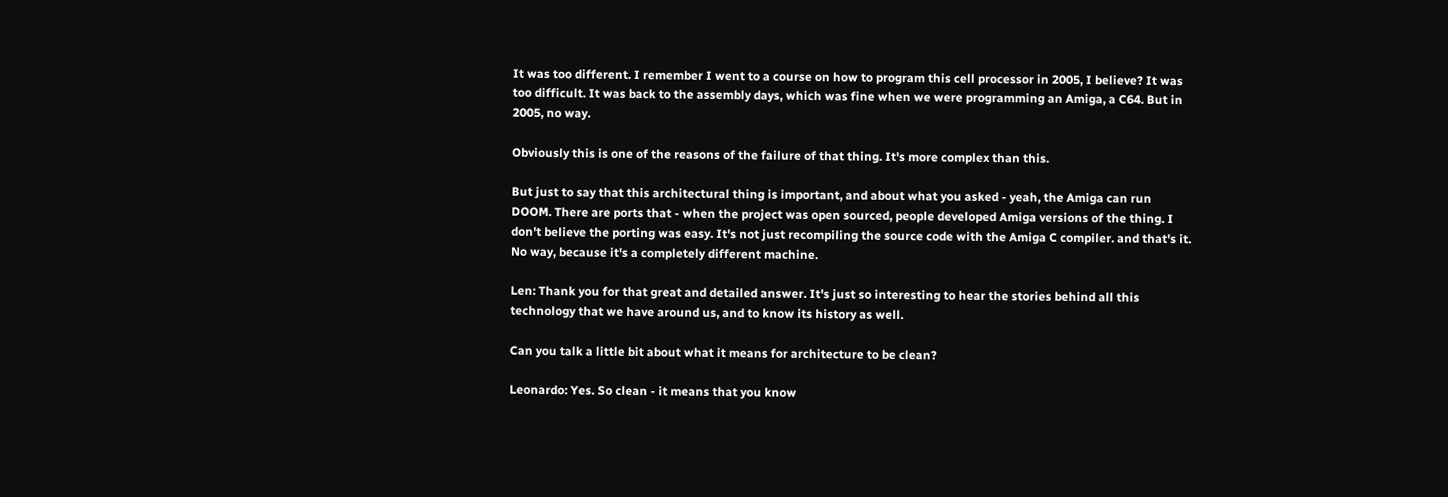It was too different. I remember I went to a course on how to program this cell processor in 2005, I believe? It was too difficult. It was back to the assembly days, which was fine when we were programming an Amiga, a C64. But in 2005, no way.

Obviously this is one of the reasons of the failure of that thing. It's more complex than this.

But just to say that this architectural thing is important, and about what you asked - yeah, the Amiga can run DOOM. There are ports that - when the project was open sourced, people developed Amiga versions of the thing. I don't believe the porting was easy. It's not just recompiling the source code with the Amiga C compiler. and that's it. No way, because it's a completely different machine.

Len: Thank you for that great and detailed answer. It's just so interesting to hear the stories behind all this technology that we have around us, and to know its history as well.

Can you talk a little bit about what it means for architecture to be clean?

Leonardo: Yes. So clean - it means that you know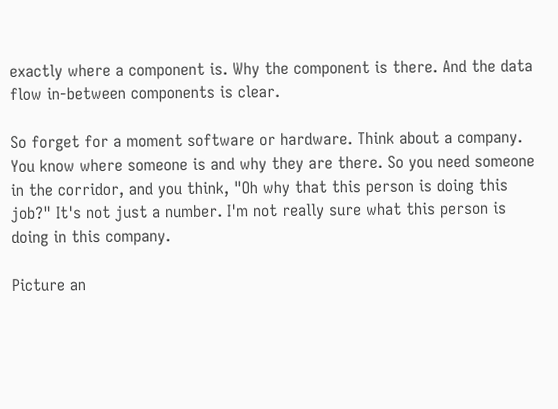exactly where a component is. Why the component is there. And the data flow in-between components is clear.

So forget for a moment software or hardware. Think about a company. You know where someone is and why they are there. So you need someone in the corridor, and you think, "Oh why that this person is doing this job?" It's not just a number. I'm not really sure what this person is doing in this company.

Picture an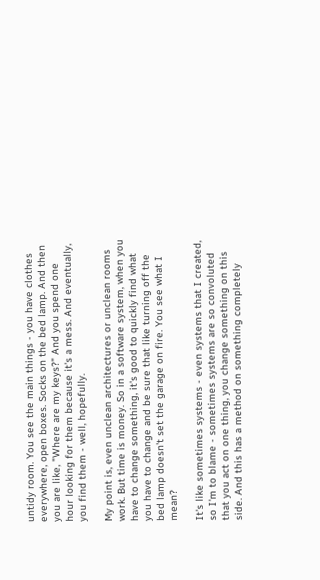untidy room. You see the main things - you have clothes everywhere, open boxes. Socks on the bed lamp. And then you are like, "Where are my keys?" And you spend one hour looking for them because it's a mess. And eventually, you find them - well, hopefully.

My point is, even unclean architectures or unclean rooms work. But time is money. So in a software system, when you have to change something, it's good to quickly find what you have to change and be sure that like turning off the bed lamp doesn't set the garage on fire. You see what I mean?

It's like sometimes systems - even systems that I created, so I'm to blame - sometimes systems are so convoluted that you act on one thing, you change something on this side. And this has a method on something completely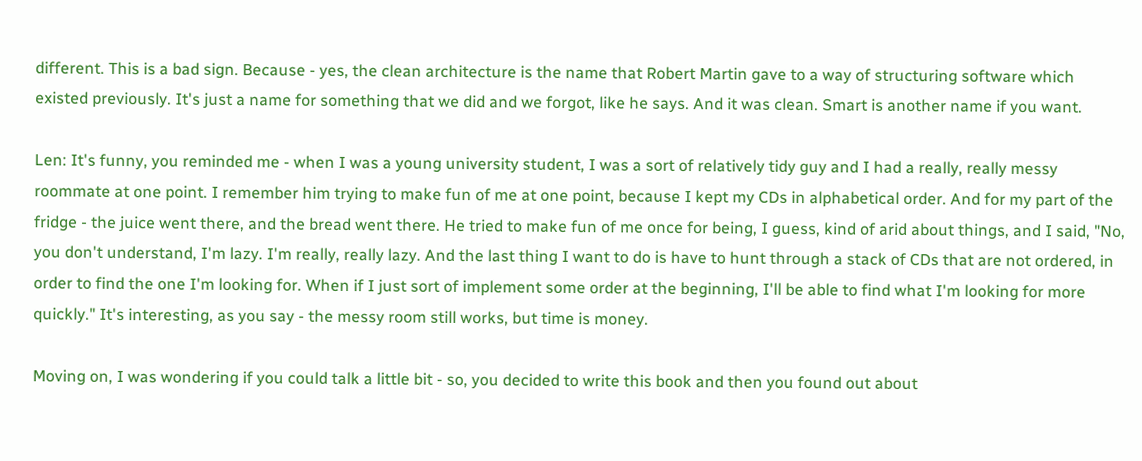different. This is a bad sign. Because - yes, the clean architecture is the name that Robert Martin gave to a way of structuring software which existed previously. It's just a name for something that we did and we forgot, like he says. And it was clean. Smart is another name if you want.

Len: It's funny, you reminded me - when I was a young university student, I was a sort of relatively tidy guy and I had a really, really messy roommate at one point. I remember him trying to make fun of me at one point, because I kept my CDs in alphabetical order. And for my part of the fridge - the juice went there, and the bread went there. He tried to make fun of me once for being, I guess, kind of arid about things, and I said, "No, you don't understand, I'm lazy. I'm really, really lazy. And the last thing I want to do is have to hunt through a stack of CDs that are not ordered, in order to find the one I'm looking for. When if I just sort of implement some order at the beginning, I'll be able to find what I'm looking for more quickly." It's interesting, as you say - the messy room still works, but time is money.

Moving on, I was wondering if you could talk a little bit - so, you decided to write this book and then you found out about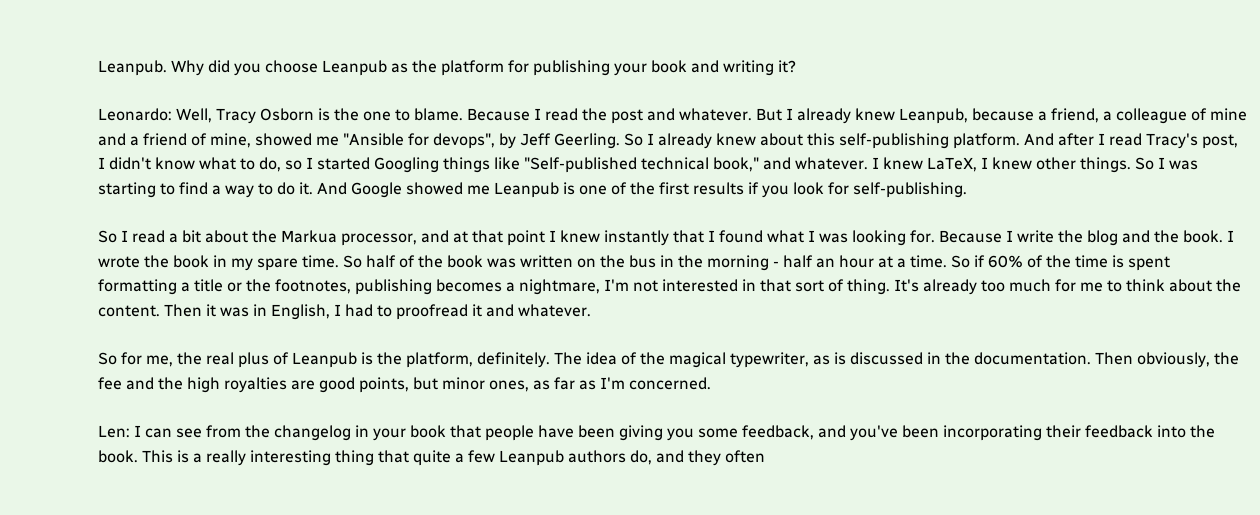Leanpub. Why did you choose Leanpub as the platform for publishing your book and writing it?

Leonardo: Well, Tracy Osborn is the one to blame. Because I read the post and whatever. But I already knew Leanpub, because a friend, a colleague of mine and a friend of mine, showed me "Ansible for devops", by Jeff Geerling. So I already knew about this self-publishing platform. And after I read Tracy's post, I didn't know what to do, so I started Googling things like "Self-published technical book," and whatever. I knew LaTeX, I knew other things. So I was starting to find a way to do it. And Google showed me Leanpub is one of the first results if you look for self-publishing.

So I read a bit about the Markua processor, and at that point I knew instantly that I found what I was looking for. Because I write the blog and the book. I wrote the book in my spare time. So half of the book was written on the bus in the morning - half an hour at a time. So if 60% of the time is spent formatting a title or the footnotes, publishing becomes a nightmare, I'm not interested in that sort of thing. It's already too much for me to think about the content. Then it was in English, I had to proofread it and whatever.

So for me, the real plus of Leanpub is the platform, definitely. The idea of the magical typewriter, as is discussed in the documentation. Then obviously, the fee and the high royalties are good points, but minor ones, as far as I'm concerned.

Len: I can see from the changelog in your book that people have been giving you some feedback, and you've been incorporating their feedback into the book. This is a really interesting thing that quite a few Leanpub authors do, and they often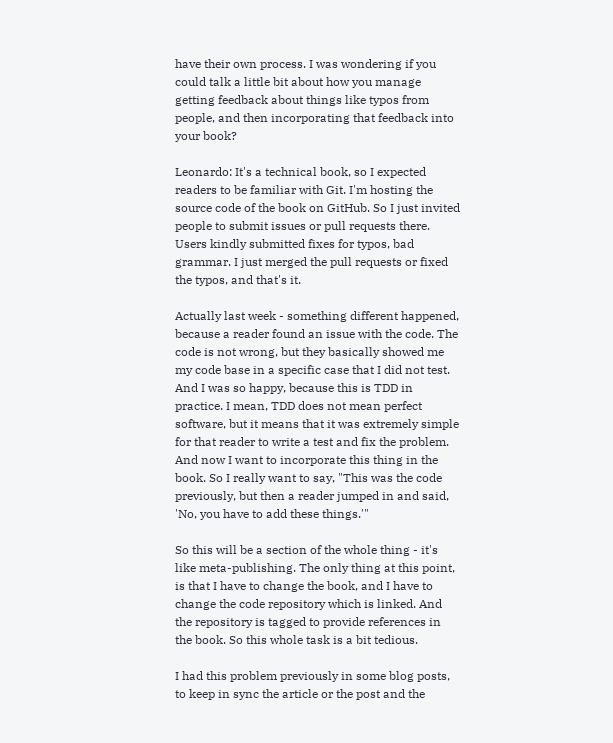have their own process. I was wondering if you could talk a little bit about how you manage getting feedback about things like typos from people, and then incorporating that feedback into your book?

Leonardo: It's a technical book, so I expected readers to be familiar with Git. I'm hosting the source code of the book on GitHub. So I just invited people to submit issues or pull requests there. Users kindly submitted fixes for typos, bad grammar. I just merged the pull requests or fixed the typos, and that's it.

Actually last week - something different happened, because a reader found an issue with the code. The code is not wrong, but they basically showed me my code base in a specific case that I did not test. And I was so happy, because this is TDD in practice. I mean, TDD does not mean perfect software, but it means that it was extremely simple for that reader to write a test and fix the problem. And now I want to incorporate this thing in the book. So I really want to say, "This was the code previously, but then a reader jumped in and said, 'No, you have to add these things.'"

So this will be a section of the whole thing - it's like meta-publishing. The only thing at this point, is that I have to change the book, and I have to change the code repository which is linked. And the repository is tagged to provide references in the book. So this whole task is a bit tedious.

I had this problem previously in some blog posts, to keep in sync the article or the post and the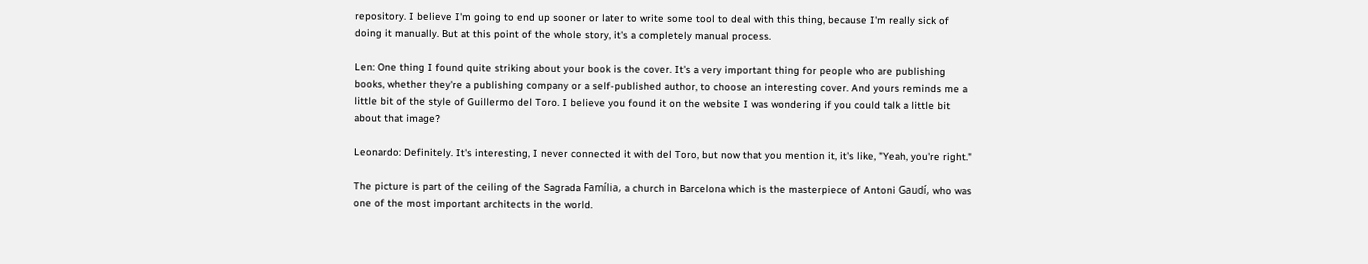repository. I believe I'm going to end up sooner or later to write some tool to deal with this thing, because I'm really sick of doing it manually. But at this point of the whole story, it's a completely manual process.

Len: One thing I found quite striking about your book is the cover. It's a very important thing for people who are publishing books, whether they're a publishing company or a self-published author, to choose an interesting cover. And yours reminds me a little bit of the style of Guillermo del Toro. I believe you found it on the website I was wondering if you could talk a little bit about that image?

Leonardo: Definitely. It's interesting, I never connected it with del Toro, but now that you mention it, it's like, "Yeah, you're right."

The picture is part of the ceiling of the Sagrada Família, a church in Barcelona which is the masterpiece of Antoni Gaudí, who was one of the most important architects in the world.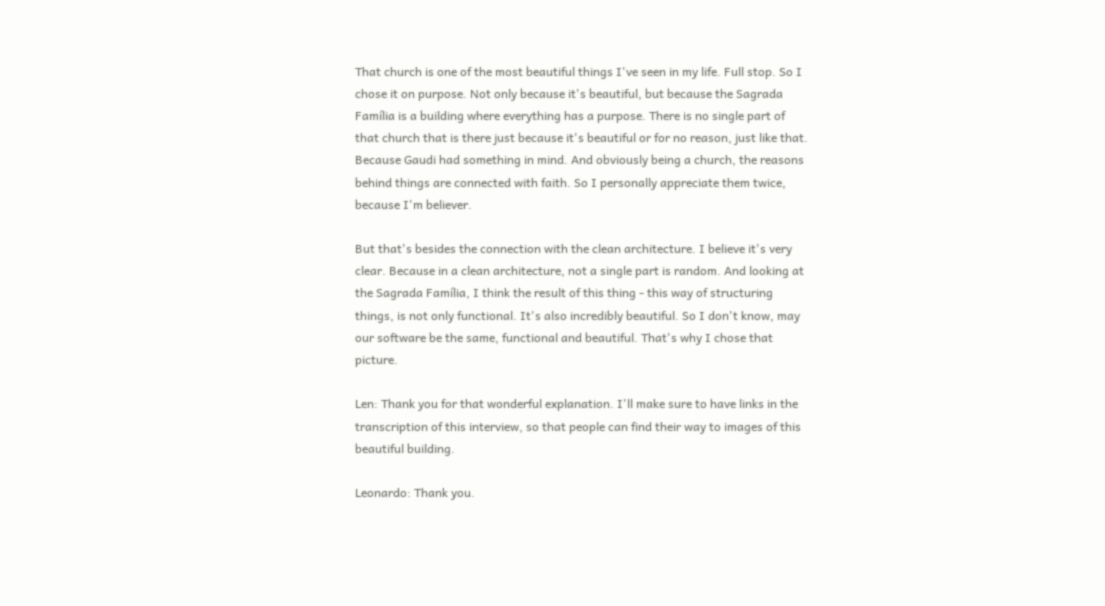That church is one of the most beautiful things I've seen in my life. Full stop. So I chose it on purpose. Not only because it's beautiful, but because the Sagrada Família is a building where everything has a purpose. There is no single part of that church that is there just because it's beautiful or for no reason, just like that. Because Gaudi had something in mind. And obviously being a church, the reasons behind things are connected with faith. So I personally appreciate them twice, because I'm believer.

But that's besides the connection with the clean architecture. I believe it's very clear. Because in a clean architecture, not a single part is random. And looking at the Sagrada Família, I think the result of this thing - this way of structuring things, is not only functional. It's also incredibly beautiful. So I don't know, may our software be the same, functional and beautiful. That's why I chose that picture.

Len: Thank you for that wonderful explanation. I'll make sure to have links in the transcription of this interview, so that people can find their way to images of this beautiful building.

Leonardo: Thank you.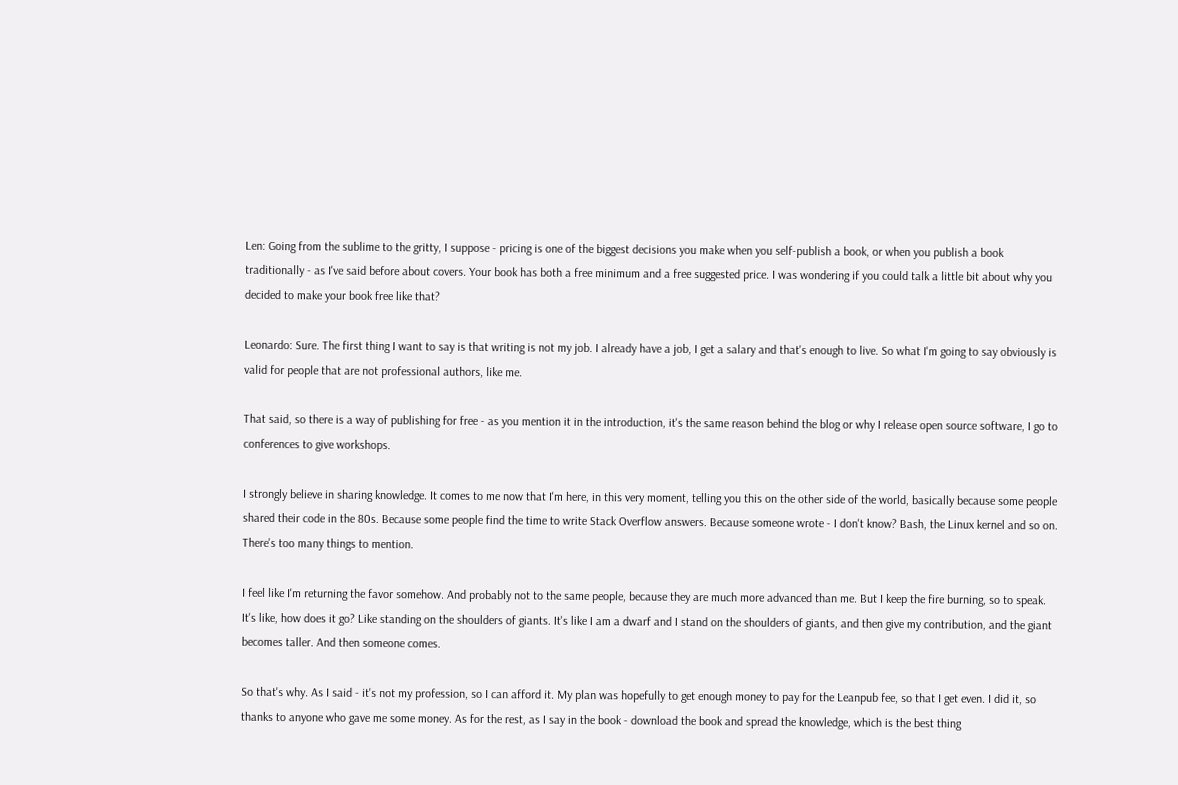Len: Going from the sublime to the gritty, I suppose - pricing is one of the biggest decisions you make when you self-publish a book, or when you publish a book traditionally - as I've said before about covers. Your book has both a free minimum and a free suggested price. I was wondering if you could talk a little bit about why you decided to make your book free like that?

Leonardo: Sure. The first thing I want to say is that writing is not my job. I already have a job, I get a salary and that's enough to live. So what I'm going to say obviously is valid for people that are not professional authors, like me.

That said, so there is a way of publishing for free - as you mention it in the introduction, it's the same reason behind the blog or why I release open source software, I go to conferences to give workshops.

I strongly believe in sharing knowledge. It comes to me now that I'm here, in this very moment, telling you this on the other side of the world, basically because some people shared their code in the 80s. Because some people find the time to write Stack Overflow answers. Because someone wrote - I don't know? Bash, the Linux kernel and so on. There's too many things to mention.

I feel like I'm returning the favor somehow. And probably not to the same people, because they are much more advanced than me. But I keep the fire burning, so to speak. It's like, how does it go? Like standing on the shoulders of giants. It's like I am a dwarf and I stand on the shoulders of giants, and then give my contribution, and the giant becomes taller. And then someone comes.

So that's why. As I said - it's not my profession, so I can afford it. My plan was hopefully to get enough money to pay for the Leanpub fee, so that I get even. I did it, so thanks to anyone who gave me some money. As for the rest, as I say in the book - download the book and spread the knowledge, which is the best thing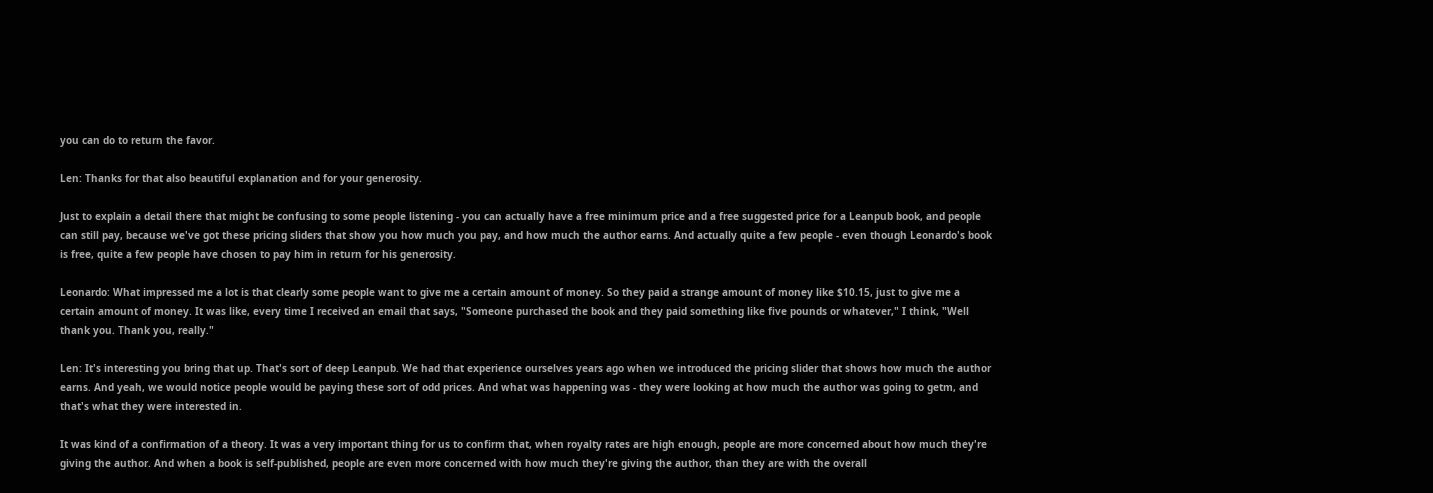you can do to return the favor.

Len: Thanks for that also beautiful explanation and for your generosity.

Just to explain a detail there that might be confusing to some people listening - you can actually have a free minimum price and a free suggested price for a Leanpub book, and people can still pay, because we've got these pricing sliders that show you how much you pay, and how much the author earns. And actually quite a few people - even though Leonardo's book is free, quite a few people have chosen to pay him in return for his generosity.

Leonardo: What impressed me a lot is that clearly some people want to give me a certain amount of money. So they paid a strange amount of money like $10.15, just to give me a certain amount of money. It was like, every time I received an email that says, "Someone purchased the book and they paid something like five pounds or whatever," I think, "Well thank you. Thank you, really."

Len: It's interesting you bring that up. That's sort of deep Leanpub. We had that experience ourselves years ago when we introduced the pricing slider that shows how much the author earns. And yeah, we would notice people would be paying these sort of odd prices. And what was happening was - they were looking at how much the author was going to getm, and that's what they were interested in.

It was kind of a confirmation of a theory. It was a very important thing for us to confirm that, when royalty rates are high enough, people are more concerned about how much they're giving the author. And when a book is self-published, people are even more concerned with how much they're giving the author, than they are with the overall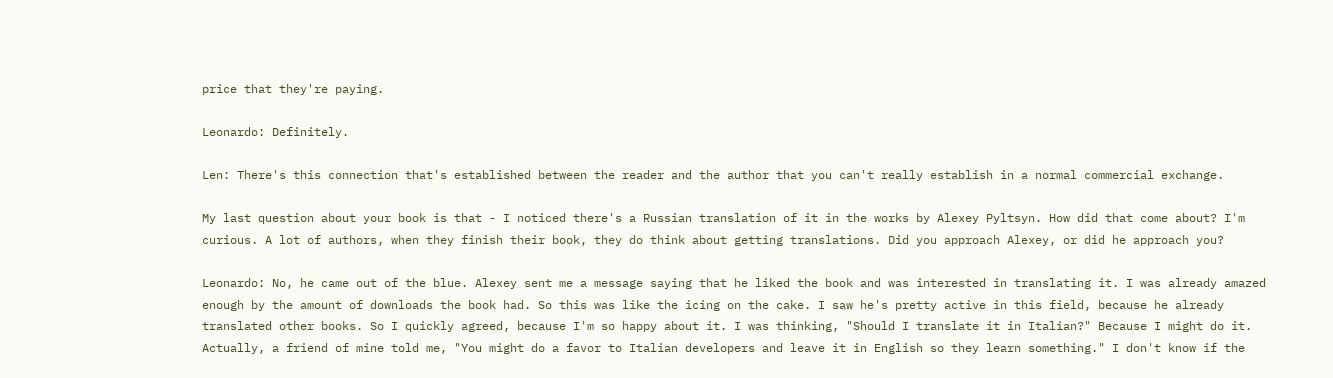price that they're paying.

Leonardo: Definitely.

Len: There's this connection that's established between the reader and the author that you can't really establish in a normal commercial exchange.

My last question about your book is that - I noticed there's a Russian translation of it in the works by Alexey Pyltsyn. How did that come about? I'm curious. A lot of authors, when they finish their book, they do think about getting translations. Did you approach Alexey, or did he approach you?

Leonardo: No, he came out of the blue. Alexey sent me a message saying that he liked the book and was interested in translating it. I was already amazed enough by the amount of downloads the book had. So this was like the icing on the cake. I saw he's pretty active in this field, because he already translated other books. So I quickly agreed, because I'm so happy about it. I was thinking, "Should I translate it in Italian?" Because I might do it. Actually, a friend of mine told me, "You might do a favor to Italian developers and leave it in English so they learn something." I don't know if the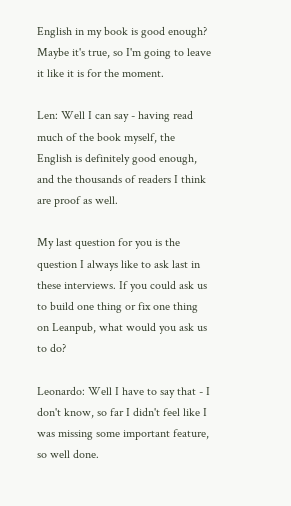English in my book is good enough? Maybe it's true, so I'm going to leave it like it is for the moment.

Len: Well I can say - having read much of the book myself, the English is definitely good enough, and the thousands of readers I think are proof as well.

My last question for you is the question I always like to ask last in these interviews. If you could ask us to build one thing or fix one thing on Leanpub, what would you ask us to do?

Leonardo: Well I have to say that - I don't know, so far I didn't feel like I was missing some important feature, so well done.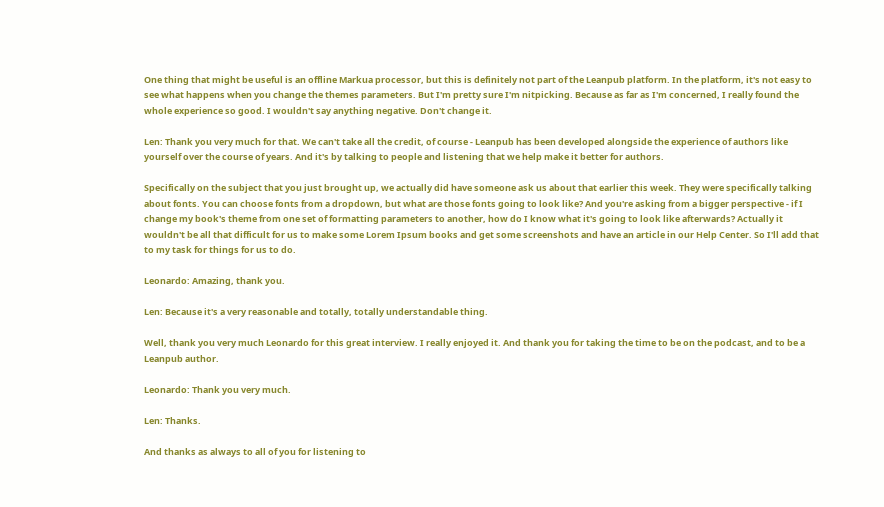One thing that might be useful is an offline Markua processor, but this is definitely not part of the Leanpub platform. In the platform, it's not easy to see what happens when you change the themes parameters. But I'm pretty sure I'm nitpicking. Because as far as I'm concerned, I really found the whole experience so good. I wouldn't say anything negative. Don't change it.

Len: Thank you very much for that. We can't take all the credit, of course - Leanpub has been developed alongside the experience of authors like yourself over the course of years. And it's by talking to people and listening that we help make it better for authors.

Specifically on the subject that you just brought up, we actually did have someone ask us about that earlier this week. They were specifically talking about fonts. You can choose fonts from a dropdown, but what are those fonts going to look like? And you're asking from a bigger perspective - if I change my book's theme from one set of formatting parameters to another, how do I know what it's going to look like afterwards? Actually it wouldn't be all that difficult for us to make some Lorem Ipsum books and get some screenshots and have an article in our Help Center. So I'll add that to my task for things for us to do.

Leonardo: Amazing, thank you.

Len: Because it's a very reasonable and totally, totally understandable thing.

Well, thank you very much Leonardo for this great interview. I really enjoyed it. And thank you for taking the time to be on the podcast, and to be a Leanpub author.

Leonardo: Thank you very much.

Len: Thanks.

And thanks as always to all of you for listening to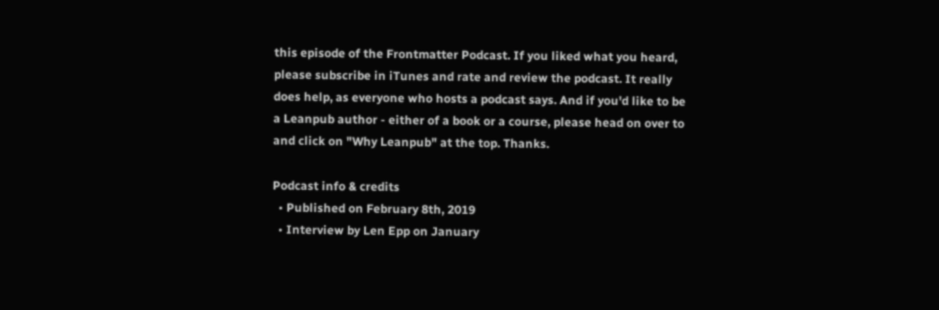this episode of the Frontmatter Podcast. If you liked what you heard, please subscribe in iTunes and rate and review the podcast. It really does help, as everyone who hosts a podcast says. And if you'd like to be a Leanpub author - either of a book or a course, please head on over to and click on "Why Leanpub" at the top. Thanks.

Podcast info & credits
  • Published on February 8th, 2019
  • Interview by Len Epp on January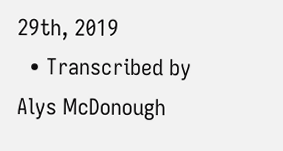29th, 2019
  • Transcribed by Alys McDonough